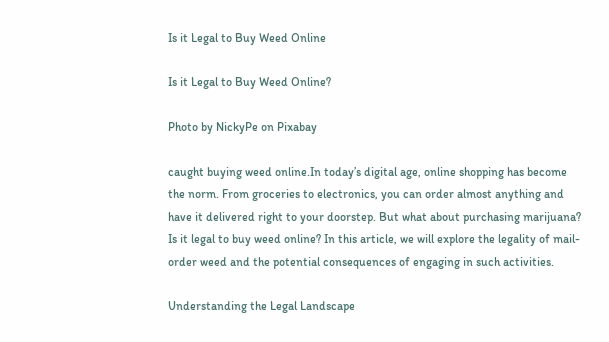Is it Legal to Buy Weed Online

Is it Legal to Buy Weed Online?

Photo by NickyPe on Pixabay

caught buying weed online.In today’s digital age, online shopping has become the norm. From groceries to electronics, you can order almost anything and have it delivered right to your doorstep. But what about purchasing marijuana? Is it legal to buy weed online? In this article, we will explore the legality of mail-order weed and the potential consequences of engaging in such activities.

Understanding the Legal Landscape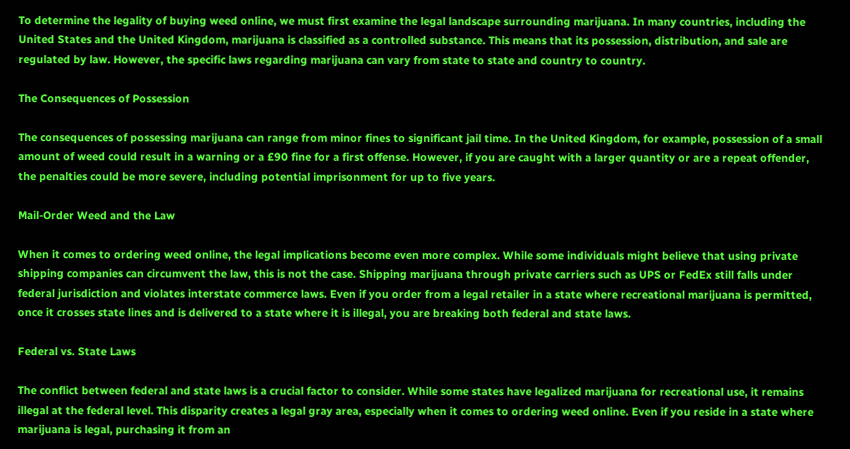To determine the legality of buying weed online, we must first examine the legal landscape surrounding marijuana. In many countries, including the United States and the United Kingdom, marijuana is classified as a controlled substance. This means that its possession, distribution, and sale are regulated by law. However, the specific laws regarding marijuana can vary from state to state and country to country.

The Consequences of Possession

The consequences of possessing marijuana can range from minor fines to significant jail time. In the United Kingdom, for example, possession of a small amount of weed could result in a warning or a £90 fine for a first offense. However, if you are caught with a larger quantity or are a repeat offender, the penalties could be more severe, including potential imprisonment for up to five years.

Mail-Order Weed and the Law

When it comes to ordering weed online, the legal implications become even more complex. While some individuals might believe that using private shipping companies can circumvent the law, this is not the case. Shipping marijuana through private carriers such as UPS or FedEx still falls under federal jurisdiction and violates interstate commerce laws. Even if you order from a legal retailer in a state where recreational marijuana is permitted, once it crosses state lines and is delivered to a state where it is illegal, you are breaking both federal and state laws.

Federal vs. State Laws

The conflict between federal and state laws is a crucial factor to consider. While some states have legalized marijuana for recreational use, it remains illegal at the federal level. This disparity creates a legal gray area, especially when it comes to ordering weed online. Even if you reside in a state where marijuana is legal, purchasing it from an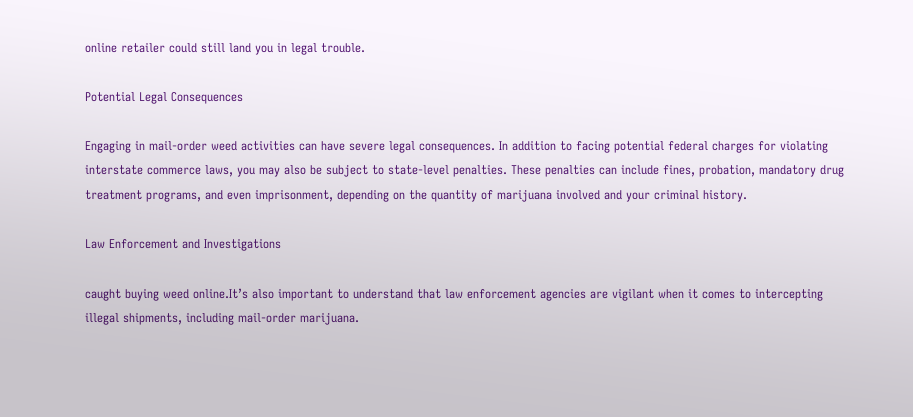online retailer could still land you in legal trouble.

Potential Legal Consequences

Engaging in mail-order weed activities can have severe legal consequences. In addition to facing potential federal charges for violating interstate commerce laws, you may also be subject to state-level penalties. These penalties can include fines, probation, mandatory drug treatment programs, and even imprisonment, depending on the quantity of marijuana involved and your criminal history.

Law Enforcement and Investigations

caught buying weed online.It’s also important to understand that law enforcement agencies are vigilant when it comes to intercepting illegal shipments, including mail-order marijuana.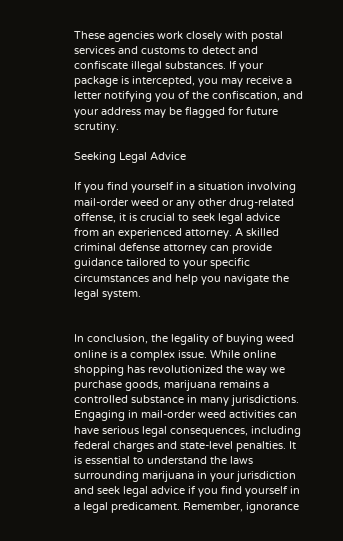These agencies work closely with postal services and customs to detect and confiscate illegal substances. If your package is intercepted, you may receive a letter notifying you of the confiscation, and your address may be flagged for future scrutiny.

Seeking Legal Advice

If you find yourself in a situation involving mail-order weed or any other drug-related offense, it is crucial to seek legal advice from an experienced attorney. A skilled criminal defense attorney can provide guidance tailored to your specific circumstances and help you navigate the legal system.


In conclusion, the legality of buying weed online is a complex issue. While online shopping has revolutionized the way we purchase goods, marijuana remains a controlled substance in many jurisdictions. Engaging in mail-order weed activities can have serious legal consequences, including federal charges and state-level penalties. It is essential to understand the laws surrounding marijuana in your jurisdiction and seek legal advice if you find yourself in a legal predicament. Remember, ignorance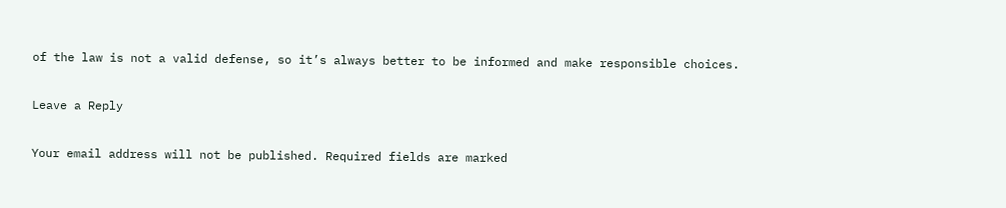of the law is not a valid defense, so it’s always better to be informed and make responsible choices.

Leave a Reply

Your email address will not be published. Required fields are marked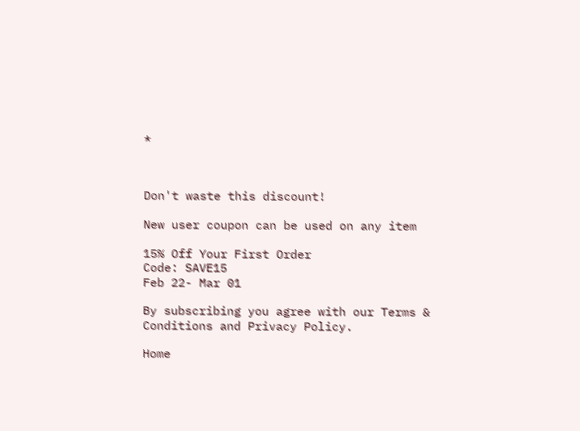*



Don't waste this discount!

New user coupon can be used on any item

15% Off Your First Order
Code: SAVE15
Feb 22- Mar 01

By subscribing you agree with our Terms & Conditions and Privacy Policy.

Home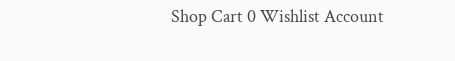Shop Cart 0 Wishlist Account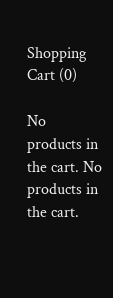Shopping Cart (0)

No products in the cart. No products in the cart.